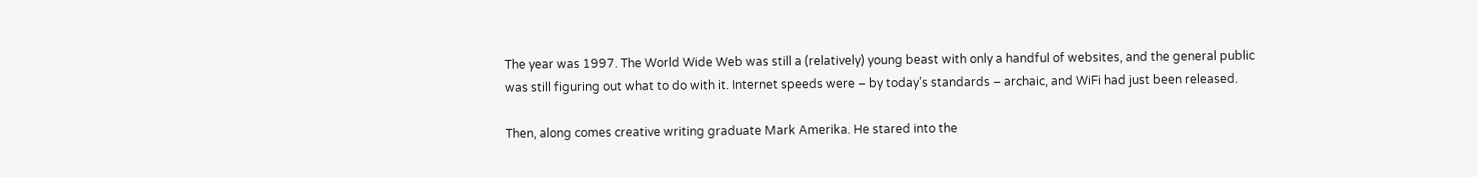The year was 1997. The World Wide Web was still a (relatively) young beast with only a handful of websites, and the general public was still figuring out what to do with it. Internet speeds were – by today’s standards – archaic, and WiFi had just been released.

Then, along comes creative writing graduate Mark Amerika. He stared into the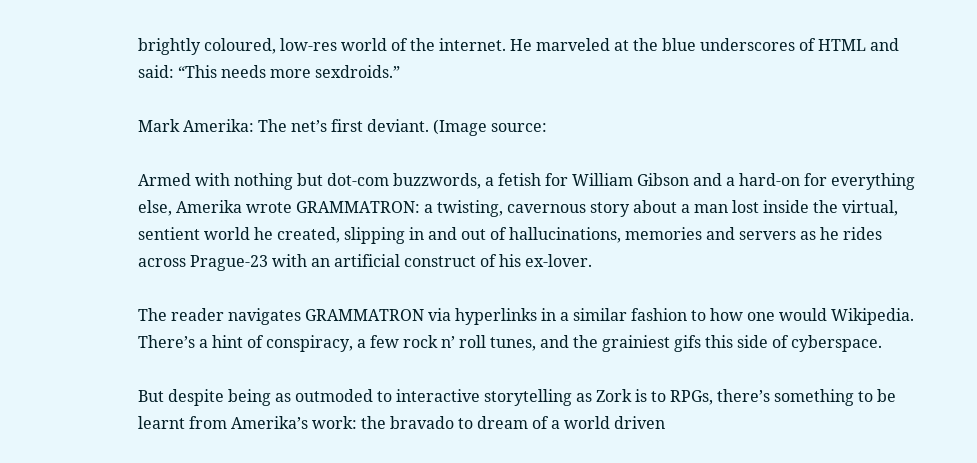brightly coloured, low-res world of the internet. He marveled at the blue underscores of HTML and said: “This needs more sexdroids.”

Mark Amerika: The net’s first deviant. (Image source:

Armed with nothing but dot-com buzzwords, a fetish for William Gibson and a hard-on for everything else, Amerika wrote GRAMMATRON: a twisting, cavernous story about a man lost inside the virtual, sentient world he created, slipping in and out of hallucinations, memories and servers as he rides across Prague-23 with an artificial construct of his ex-lover.

The reader navigates GRAMMATRON via hyperlinks in a similar fashion to how one would Wikipedia. There’s a hint of conspiracy, a few rock n’ roll tunes, and the grainiest gifs this side of cyberspace.

But despite being as outmoded to interactive storytelling as Zork is to RPGs, there’s something to be learnt from Amerika’s work: the bravado to dream of a world driven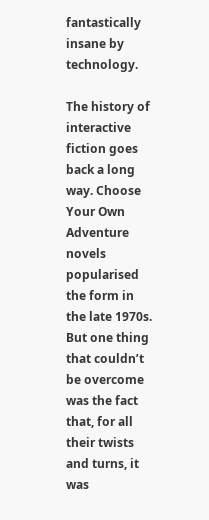fantastically insane by  technology.

The history of interactive fiction goes back a long way. Choose Your Own Adventure novels popularised the form in the late 1970s. But one thing that couldn’t be overcome was the fact that, for all their twists and turns, it was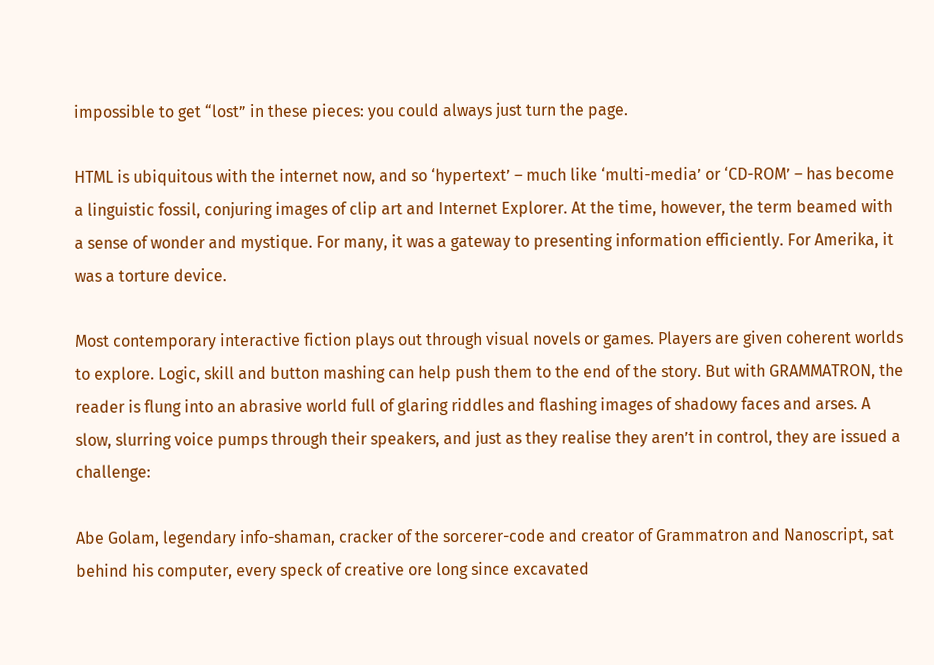impossible to get “lost” in these pieces: you could always just turn the page.

HTML is ubiquitous with the internet now, and so ‘hypertext’ – much like ‘multi-media’ or ‘CD-ROM’ – has become a linguistic fossil, conjuring images of clip art and Internet Explorer. At the time, however, the term beamed with a sense of wonder and mystique. For many, it was a gateway to presenting information efficiently. For Amerika, it was a torture device.

Most contemporary interactive fiction plays out through visual novels or games. Players are given coherent worlds to explore. Logic, skill and button mashing can help push them to the end of the story. But with GRAMMATRON, the reader is flung into an abrasive world full of glaring riddles and flashing images of shadowy faces and arses. A slow, slurring voice pumps through their speakers, and just as they realise they aren’t in control, they are issued a challenge:

Abe Golam, legendary info-shaman, cracker of the sorcerer-code and creator of Grammatron and Nanoscript, sat behind his computer, every speck of creative ore long since excavated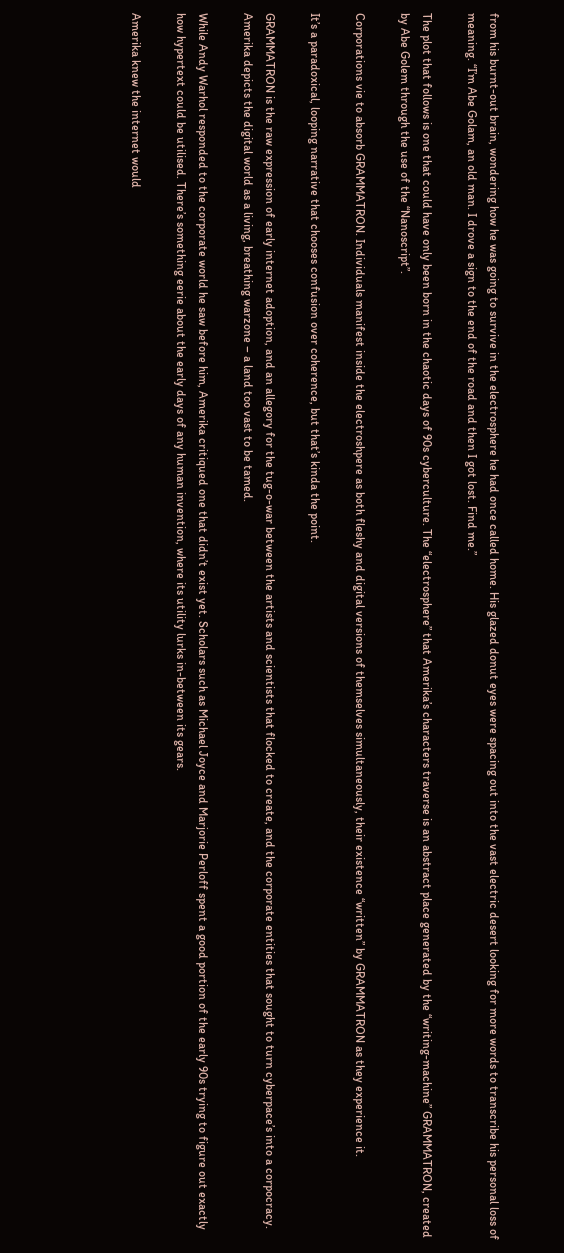from his burnt-out brain, wondering how he was going to survive in the electrosphere he had once called home. His glazed donut eyes were spacing out into the vast electric desert looking for more words to transcribe his personal loss of meaning. “I’m Abe Golam, an old man. I drove a sign to the end of the road and then I got lost. Find me.”

The plot that follows is one that could have only been born in the chaotic days of 90s cyberculture. The “electrosphere” that Amerika’s characters traverse is an abstract place generated by the “writing-machine” GRAMMATRON, created by Abe Golem through the use of the “Nanoscript”.

Corporations vie to absorb GRAMMATRON. Individuals manifest inside the electroshpere as both fleshy and digital versions of themselves simultaneously, their existence “written” by GRAMMATRON as they experience it.

It’s a paradoxical, looping narrative that chooses confusion over coherence, but that’s kinda the point.

GRAMMATRON is the raw expression of early internet adoption, and an allegory for the tug-o-war between the artists and scientists that flocked to create, and the corporate entities that sought to turn cyberpace’s into a corpocracy. Amerika depicts the digital world as a living, breathing warzone – a land too vast to be tamed.

While Andy Warhol responded to the corporate world he saw before him, Amerika critiqued one that didn’t exist yet. Scholars such as Michael Joyce and Marjorie Perloff spent a good portion of the early 90s trying to figure out exactly how hypertext could be utilised. There’s something eerie about the early days of any human invention, where its utility lurks in-between its gears.

Amerika knew the internet would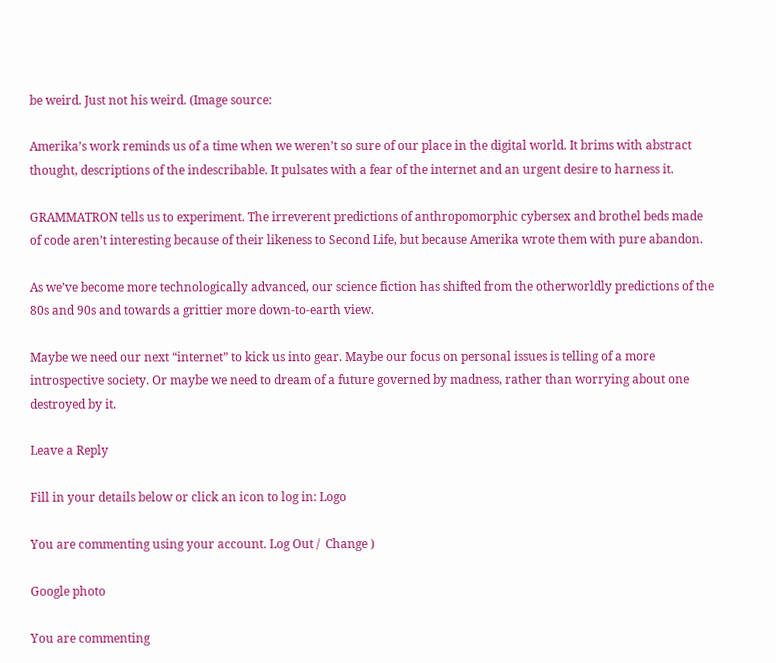be weird. Just not his weird. (Image source:

Amerika’s work reminds us of a time when we weren’t so sure of our place in the digital world. It brims with abstract thought, descriptions of the indescribable. It pulsates with a fear of the internet and an urgent desire to harness it.

GRAMMATRON tells us to experiment. The irreverent predictions of anthropomorphic cybersex and brothel beds made of code aren’t interesting because of their likeness to Second Life, but because Amerika wrote them with pure abandon.

As we’ve become more technologically advanced, our science fiction has shifted from the otherworldly predictions of the 80s and 90s and towards a grittier more down-to-earth view.

Maybe we need our next “internet” to kick us into gear. Maybe our focus on personal issues is telling of a more introspective society. Or maybe we need to dream of a future governed by madness, rather than worrying about one destroyed by it.

Leave a Reply

Fill in your details below or click an icon to log in: Logo

You are commenting using your account. Log Out /  Change )

Google photo

You are commenting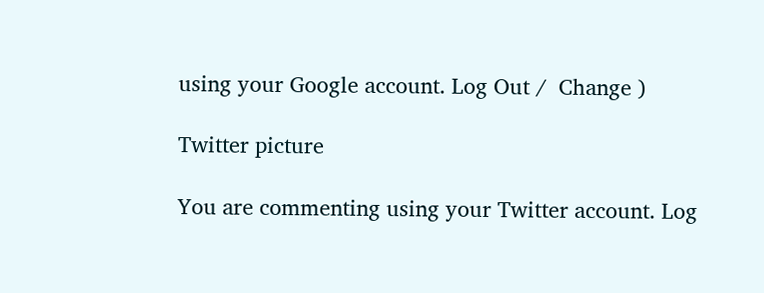using your Google account. Log Out /  Change )

Twitter picture

You are commenting using your Twitter account. Log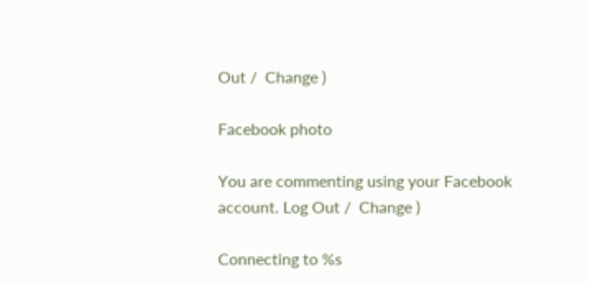Out /  Change )

Facebook photo

You are commenting using your Facebook account. Log Out /  Change )

Connecting to %s